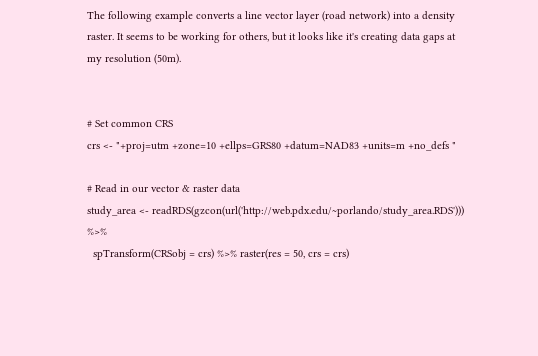The following example converts a line vector layer (road network) into a density raster. It seems to be working for others, but it looks like it's creating data gaps at my resolution (50m).


# Set common CRS
crs <- "+proj=utm +zone=10 +ellps=GRS80 +datum=NAD83 +units=m +no_defs "

# Read in our vector & raster data
study_area <- readRDS(gzcon(url('http://web.pdx.edu/~porlando/study_area.RDS'))) %>%
  spTransform(CRSobj = crs) %>% raster(res = 50, crs = crs)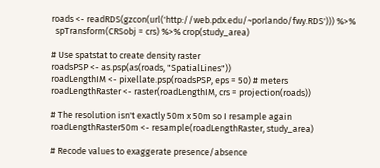roads <- readRDS(gzcon(url('http://web.pdx.edu/~porlando/fwy.RDS'))) %>%
  spTransform(CRSobj = crs) %>% crop(study_area)

# Use spatstat to create density raster
roadsPSP <- as.psp(as(roads, "SpatialLines"))
roadLengthIM <- pixellate.psp(roadsPSP, eps = 50) # meters
roadLengthRaster <- raster(roadLengthIM, crs = projection(roads))

# The resolution isn't exactly 50m x 50m so I resample again
roadLengthRaster50m <- resample(roadLengthRaster, study_area)

# Recode values to exaggerate presence/absence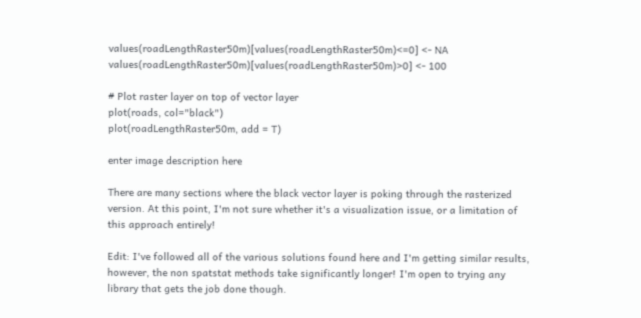values(roadLengthRaster50m)[values(roadLengthRaster50m)<=0] <- NA
values(roadLengthRaster50m)[values(roadLengthRaster50m)>0] <- 100

# Plot raster layer on top of vector layer
plot(roads, col="black")
plot(roadLengthRaster50m, add = T)

enter image description here

There are many sections where the black vector layer is poking through the rasterized version. At this point, I'm not sure whether it's a visualization issue, or a limitation of this approach entirely!

Edit: I've followed all of the various solutions found here and I'm getting similar results, however, the non spatstat methods take significantly longer! I'm open to trying any library that gets the job done though.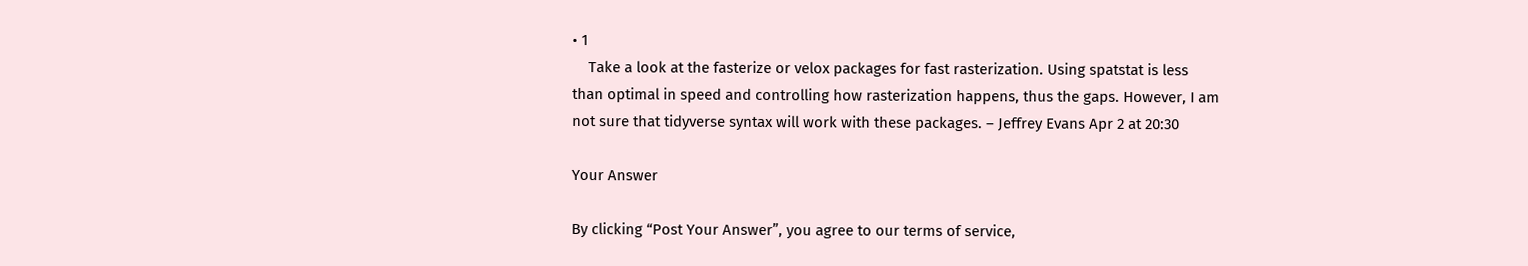• 1
    Take a look at the fasterize or velox packages for fast rasterization. Using spatstat is less than optimal in speed and controlling how rasterization happens, thus the gaps. However, I am not sure that tidyverse syntax will work with these packages. – Jeffrey Evans Apr 2 at 20:30

Your Answer

By clicking “Post Your Answer”, you agree to our terms of service,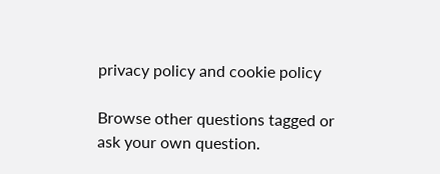privacy policy and cookie policy

Browse other questions tagged or ask your own question.